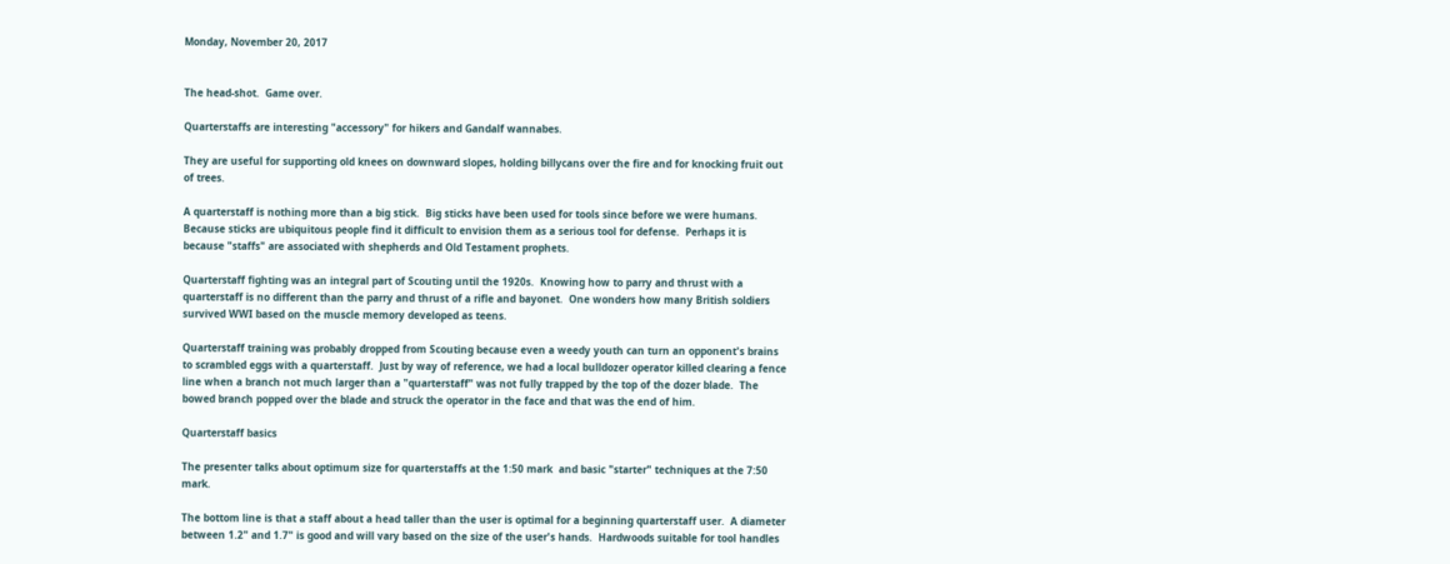Monday, November 20, 2017


The head-shot.  Game over.

Quarterstaffs are interesting "accessory" for hikers and Gandalf wannabes.

They are useful for supporting old knees on downward slopes, holding billycans over the fire and for knocking fruit out of trees.

A quarterstaff is nothing more than a big stick.  Big sticks have been used for tools since before we were humans.  Because sticks are ubiquitous people find it difficult to envision them as a serious tool for defense.  Perhaps it is because "staffs" are associated with shepherds and Old Testament prophets.

Quarterstaff fighting was an integral part of Scouting until the 1920s.  Knowing how to parry and thrust with a quarterstaff is no different than the parry and thrust of a rifle and bayonet.  One wonders how many British soldiers survived WWI based on the muscle memory developed as teens.

Quarterstaff training was probably dropped from Scouting because even a weedy youth can turn an opponent's brains to scrambled eggs with a quarterstaff.  Just by way of reference, we had a local bulldozer operator killed clearing a fence line when a branch not much larger than a "quarterstaff" was not fully trapped by the top of the dozer blade.  The bowed branch popped over the blade and struck the operator in the face and that was the end of him.

Quarterstaff basics

The presenter talks about optimum size for quarterstaffs at the 1:50 mark  and basic "starter" techniques at the 7:50 mark.

The bottom line is that a staff about a head taller than the user is optimal for a beginning quarterstaff user.  A diameter between 1.2" and 1.7" is good and will vary based on the size of the user's hands.  Hardwoods suitable for tool handles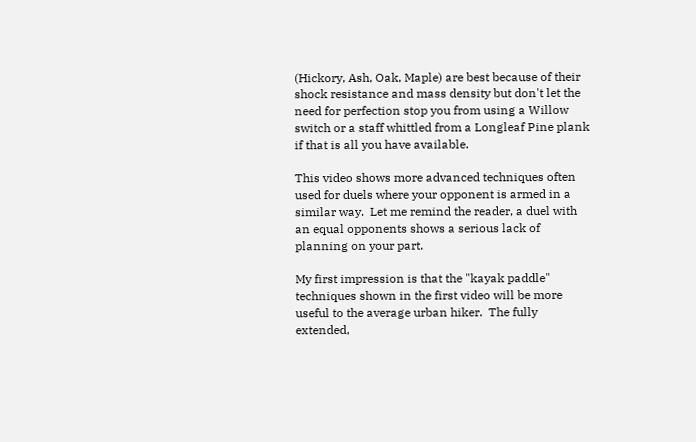(Hickory, Ash, Oak, Maple) are best because of their shock resistance and mass density but don't let the need for perfection stop you from using a Willow switch or a staff whittled from a Longleaf Pine plank if that is all you have available.

This video shows more advanced techniques often used for duels where your opponent is armed in a similar way.  Let me remind the reader, a duel with an equal opponents shows a serious lack of planning on your part.

My first impression is that the "kayak paddle" techniques shown in the first video will be more useful to the average urban hiker.  The fully extended,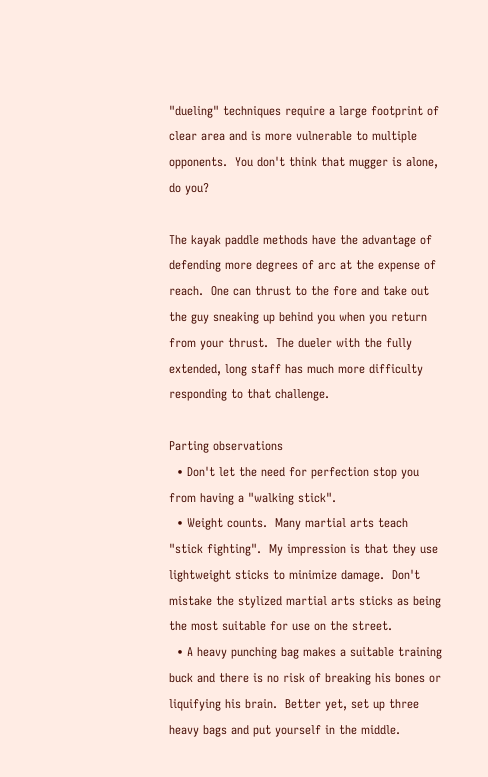"dueling" techniques require a large footprint of clear area and is more vulnerable to multiple opponents.  You don't think that mugger is alone, do you?

The kayak paddle methods have the advantage of defending more degrees of arc at the expense of reach.  One can thrust to the fore and take out the guy sneaking up behind you when you return from your thrust.  The dueler with the fully extended, long staff has much more difficulty responding to that challenge.

Parting observations
  • Don't let the need for perfection stop you from having a "walking stick".
  • Weight counts.  Many martial arts teach "stick fighting".  My impression is that they use lightweight sticks to minimize damage.  Don't mistake the stylized martial arts sticks as being the most suitable for use on the street.
  • A heavy punching bag makes a suitable training buck and there is no risk of breaking his bones or liquifying his brain.  Better yet, set up three heavy bags and put yourself in the middle.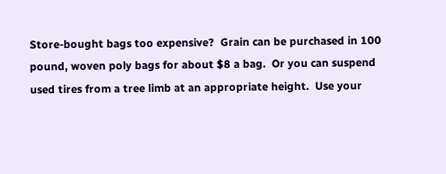Store-bought bags too expensive?  Grain can be purchased in 100 pound, woven poly bags for about $8 a bag.  Or you can suspend used tires from a tree limb at an appropriate height.  Use your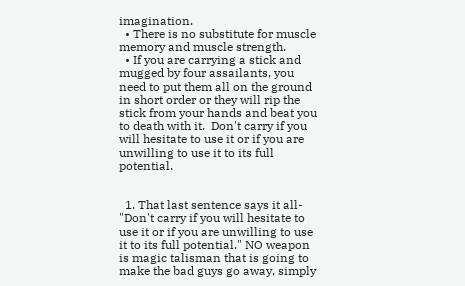imagination.
  • There is no substitute for muscle memory and muscle strength.
  • If you are carrying a stick and mugged by four assailants, you need to put them all on the ground in short order or they will rip the stick from your hands and beat you to death with it.  Don't carry if you will hesitate to use it or if you are unwilling to use it to its full potential.


  1. That last sentence says it all- "Don't carry if you will hesitate to use it or if you are unwilling to use it to its full potential." NO weapon is magic talisman that is going to make the bad guys go away, simply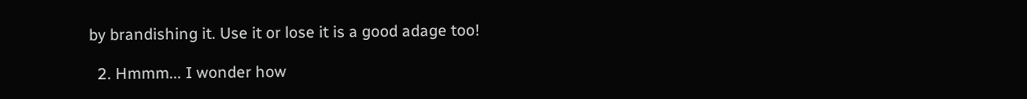by brandishing it. Use it or lose it is a good adage too!

  2. Hmmm... I wonder how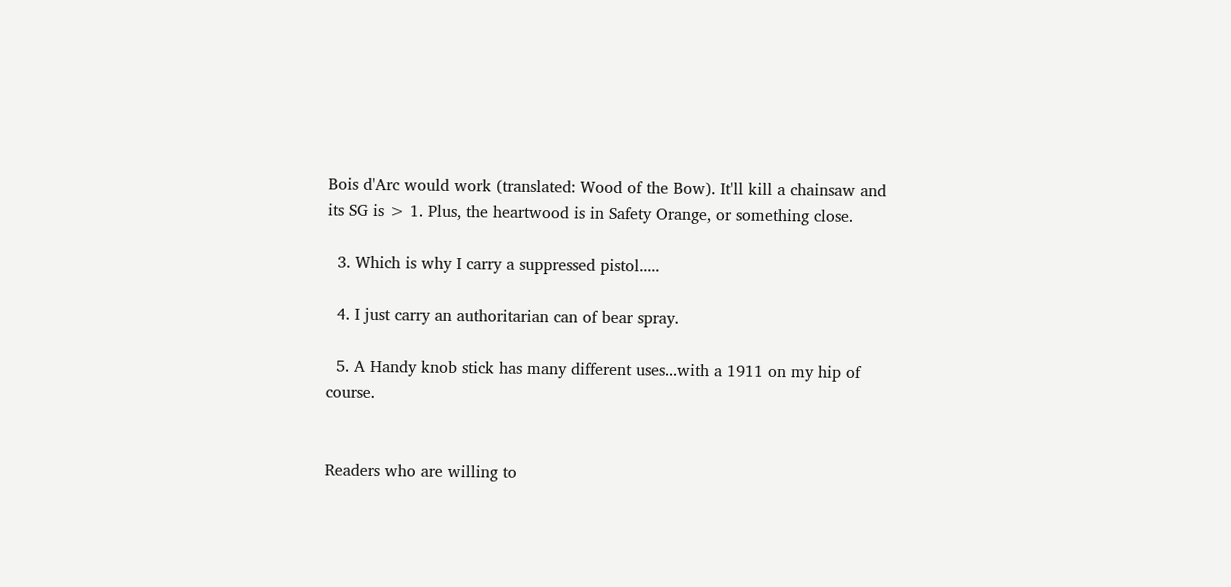Bois d'Arc would work (translated: Wood of the Bow). It'll kill a chainsaw and its SG is > 1. Plus, the heartwood is in Safety Orange, or something close.

  3. Which is why I carry a suppressed pistol.....

  4. I just carry an authoritarian can of bear spray.

  5. A Handy knob stick has many different uses...with a 1911 on my hip of course.


Readers who are willing to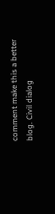comment make this a better blog. Civil dialog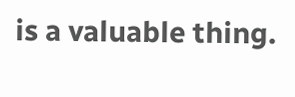is a valuable thing.